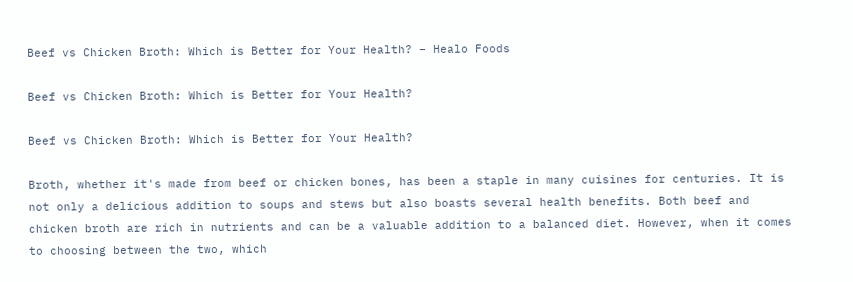Beef vs Chicken Broth: Which is Better for Your Health? – Healo Foods

Beef vs Chicken Broth: Which is Better for Your Health?

Beef vs Chicken Broth: Which is Better for Your Health?

Broth, whether it's made from beef or chicken bones, has been a staple in many cuisines for centuries. It is not only a delicious addition to soups and stews but also boasts several health benefits. Both beef and chicken broth are rich in nutrients and can be a valuable addition to a balanced diet. However, when it comes to choosing between the two, which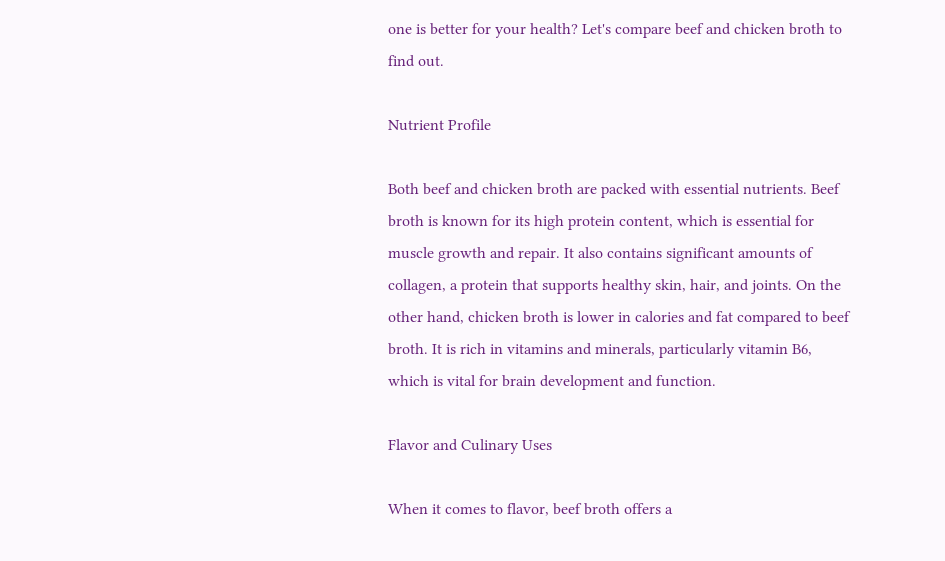one is better for your health? Let's compare beef and chicken broth to find out.

Nutrient Profile

Both beef and chicken broth are packed with essential nutrients. Beef broth is known for its high protein content, which is essential for muscle growth and repair. It also contains significant amounts of collagen, a protein that supports healthy skin, hair, and joints. On the other hand, chicken broth is lower in calories and fat compared to beef broth. It is rich in vitamins and minerals, particularly vitamin B6, which is vital for brain development and function.

Flavor and Culinary Uses

When it comes to flavor, beef broth offers a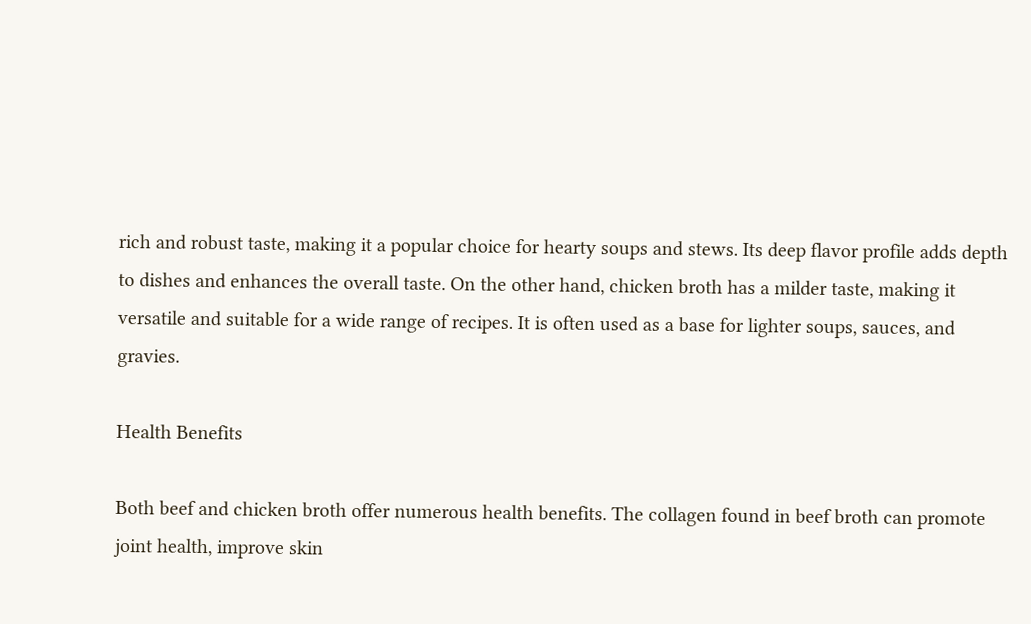rich and robust taste, making it a popular choice for hearty soups and stews. Its deep flavor profile adds depth to dishes and enhances the overall taste. On the other hand, chicken broth has a milder taste, making it versatile and suitable for a wide range of recipes. It is often used as a base for lighter soups, sauces, and gravies.

Health Benefits

Both beef and chicken broth offer numerous health benefits. The collagen found in beef broth can promote joint health, improve skin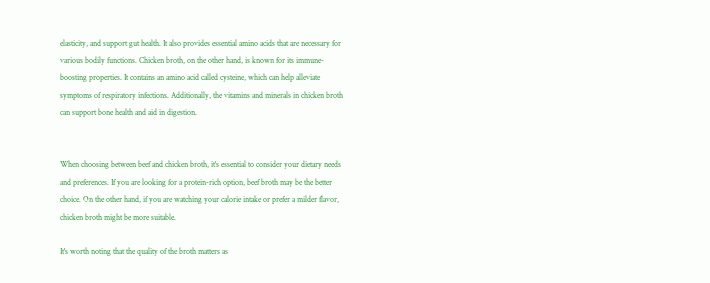elasticity, and support gut health. It also provides essential amino acids that are necessary for various bodily functions. Chicken broth, on the other hand, is known for its immune-boosting properties. It contains an amino acid called cysteine, which can help alleviate symptoms of respiratory infections. Additionally, the vitamins and minerals in chicken broth can support bone health and aid in digestion.


When choosing between beef and chicken broth, it's essential to consider your dietary needs and preferences. If you are looking for a protein-rich option, beef broth may be the better choice. On the other hand, if you are watching your calorie intake or prefer a milder flavor, chicken broth might be more suitable.

It's worth noting that the quality of the broth matters as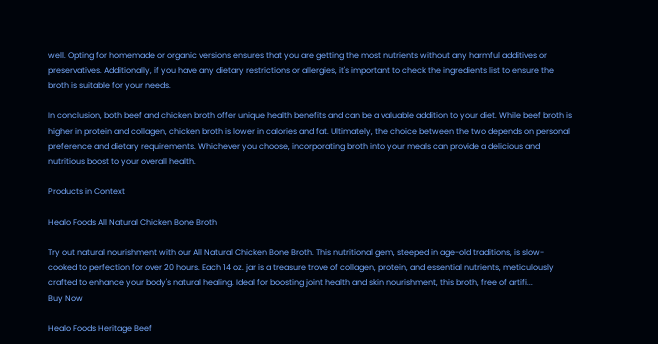well. Opting for homemade or organic versions ensures that you are getting the most nutrients without any harmful additives or preservatives. Additionally, if you have any dietary restrictions or allergies, it's important to check the ingredients list to ensure the broth is suitable for your needs.

In conclusion, both beef and chicken broth offer unique health benefits and can be a valuable addition to your diet. While beef broth is higher in protein and collagen, chicken broth is lower in calories and fat. Ultimately, the choice between the two depends on personal preference and dietary requirements. Whichever you choose, incorporating broth into your meals can provide a delicious and nutritious boost to your overall health.

Products in Context

Healo Foods All Natural Chicken Bone Broth

Try out natural nourishment with our All Natural Chicken Bone Broth. This nutritional gem, steeped in age-old traditions, is slow-cooked to perfection for over 20 hours. Each 14 oz. jar is a treasure trove of collagen, protein, and essential nutrients, meticulously crafted to enhance your body's natural healing. Ideal for boosting joint health and skin nourishment, this broth, free of artifi...
Buy Now

Healo Foods Heritage Beef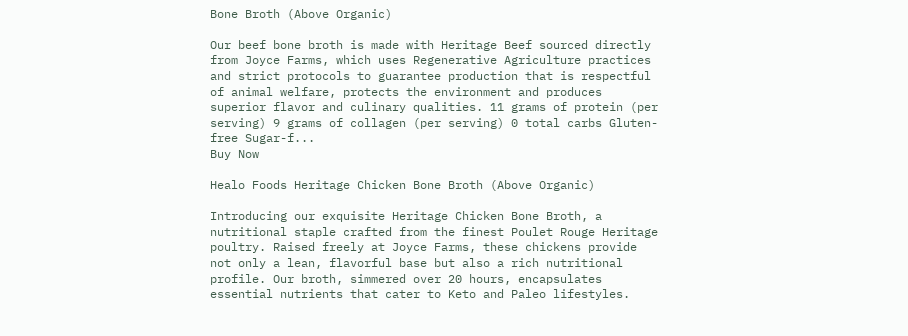Bone Broth (Above Organic)

Our beef bone broth is made with Heritage Beef sourced directly from Joyce Farms, which uses Regenerative Agriculture practices and strict protocols to guarantee production that is respectful of animal welfare, protects the environment and produces superior flavor and culinary qualities. 11 grams of protein (per serving) 9 grams of collagen (per serving) 0 total carbs Gluten-free Sugar-f...
Buy Now

Healo Foods Heritage Chicken Bone Broth (Above Organic)

Introducing our exquisite Heritage Chicken Bone Broth, a nutritional staple crafted from the finest Poulet Rouge Heritage poultry. Raised freely at Joyce Farms, these chickens provide not only a lean, flavorful base but also a rich nutritional profile. Our broth, simmered over 20 hours, encapsulates essential nutrients that cater to Keto and Paleo lifestyles.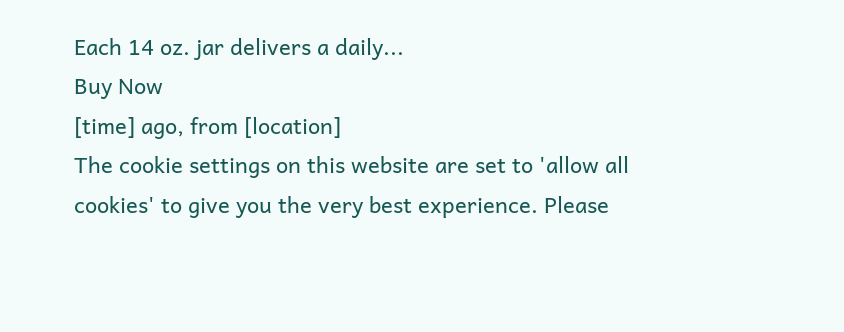Each 14 oz. jar delivers a daily...
Buy Now
[time] ago, from [location]
The cookie settings on this website are set to 'allow all cookies' to give you the very best experience. Please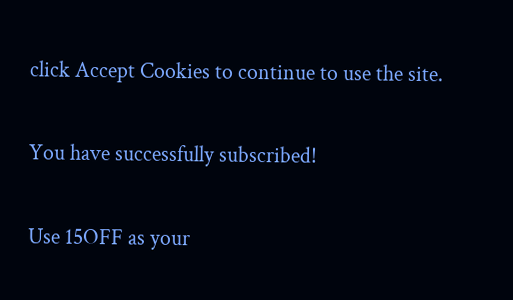click Accept Cookies to continue to use the site.

You have successfully subscribed!

Use 15OFF as your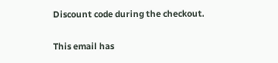Discount code during the checkout.

This email has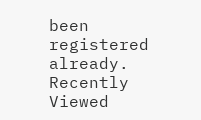been registered already.
Recently Viewed